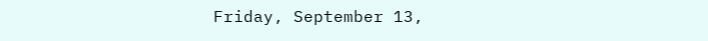Friday, September 13,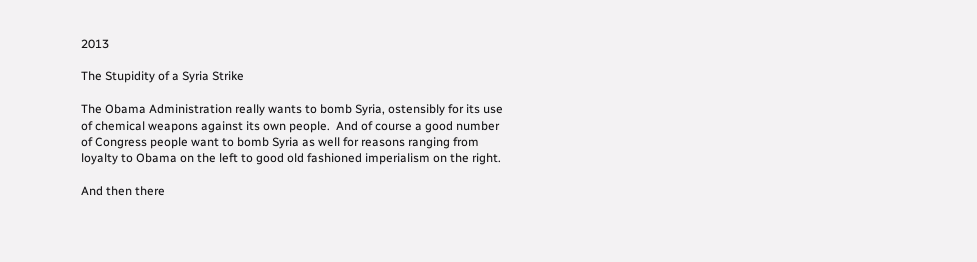2013

The Stupidity of a Syria Strike

The Obama Administration really wants to bomb Syria, ostensibly for its use of chemical weapons against its own people.  And of course a good number of Congress people want to bomb Syria as well for reasons ranging from loyalty to Obama on the left to good old fashioned imperialism on the right.

And then there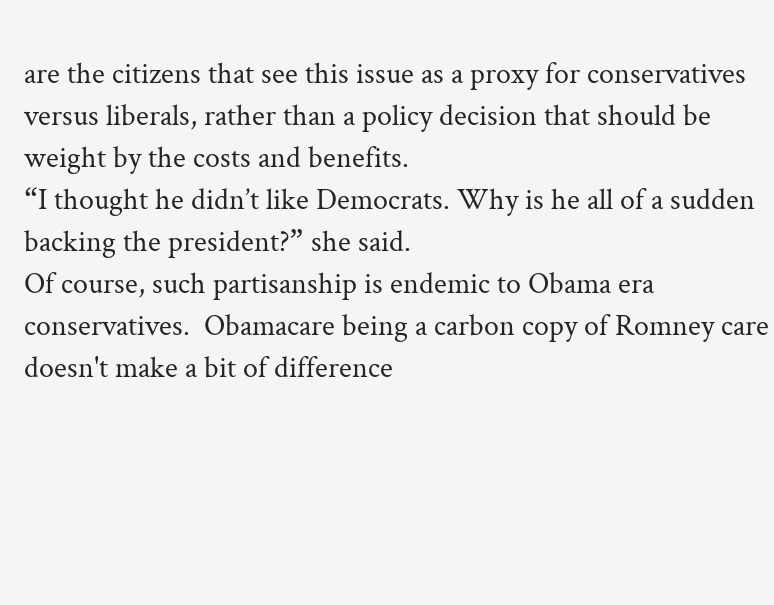are the citizens that see this issue as a proxy for conservatives versus liberals, rather than a policy decision that should be weight by the costs and benefits.
“I thought he didn’t like Democrats. Why is he all of a sudden backing the president?” she said.
Of course, such partisanship is endemic to Obama era conservatives.  Obamacare being a carbon copy of Romney care doesn't make a bit of difference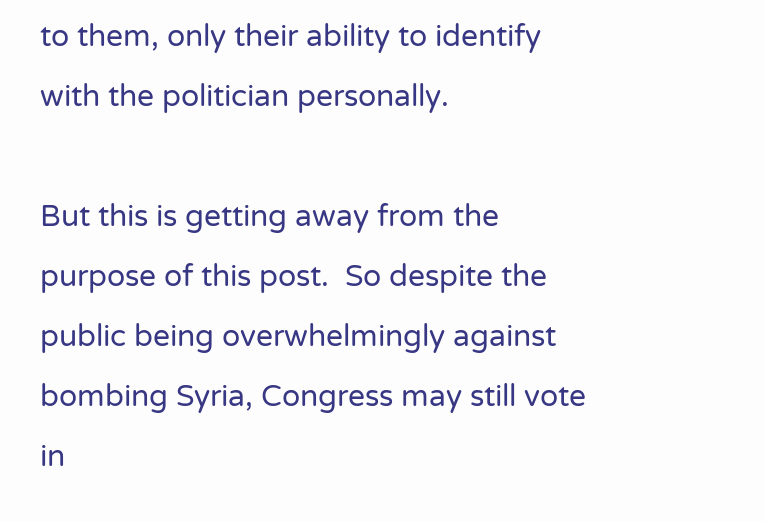to them, only their ability to identify with the politician personally.

But this is getting away from the purpose of this post.  So despite the public being overwhelmingly against bombing Syria, Congress may still vote in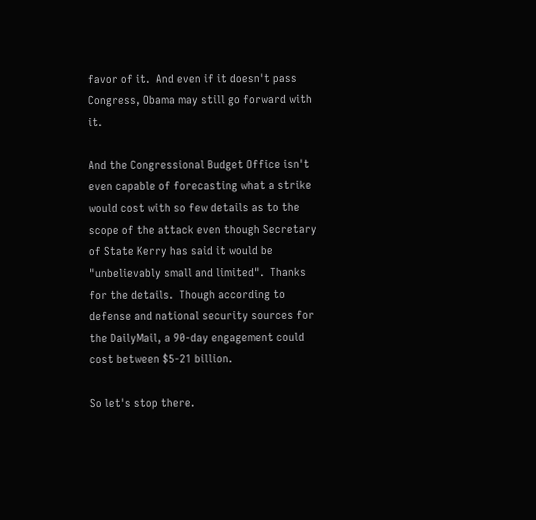favor of it.  And even if it doesn't pass Congress, Obama may still go forward with it.

And the Congressional Budget Office isn't even capable of forecasting what a strike would cost with so few details as to the scope of the attack even though Secretary of State Kerry has said it would be "unbelievably small and limited".  Thanks for the details.  Though according to defense and national security sources for the DailyMail, a 90-day engagement could cost between $5-21 billion.

So let's stop there.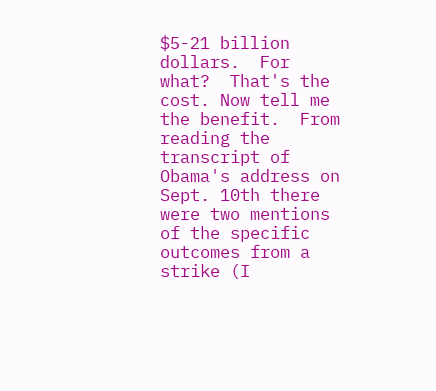$5-21 billion dollars.  For what?  That's the cost. Now tell me the benefit.  From reading the transcript of Obama's address on Sept. 10th there were two mentions of the specific outcomes from a strike (I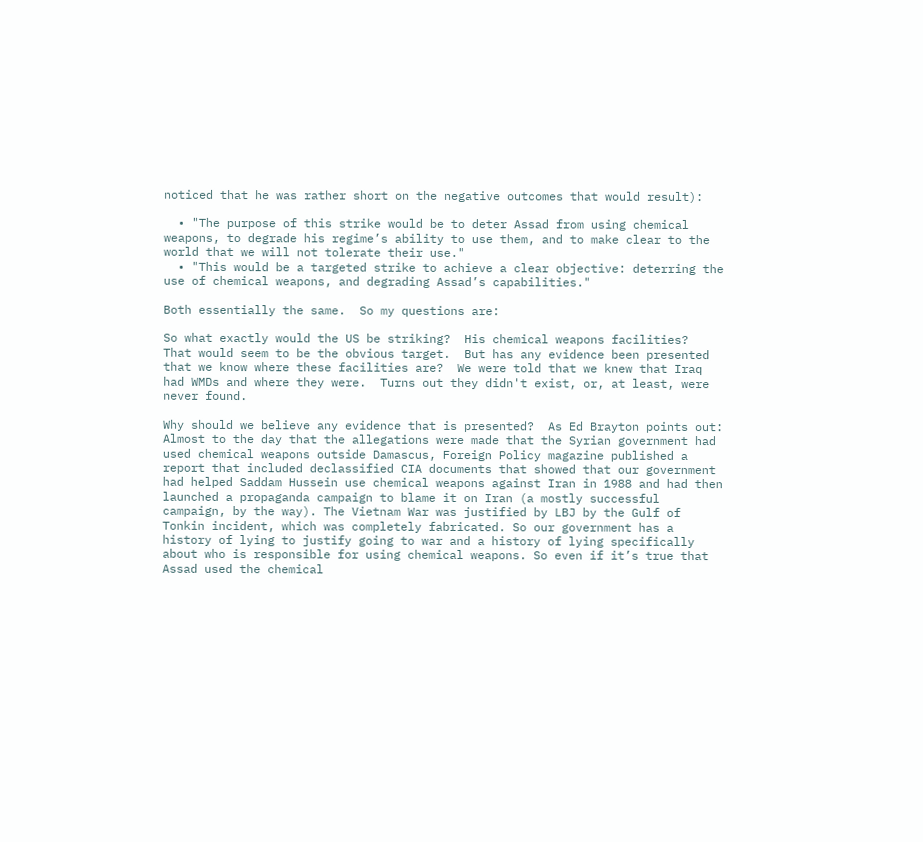noticed that he was rather short on the negative outcomes that would result):

  • "The purpose of this strike would be to deter Assad from using chemical weapons, to degrade his regime’s ability to use them, and to make clear to the world that we will not tolerate their use."
  • "This would be a targeted strike to achieve a clear objective: deterring the use of chemical weapons, and degrading Assad’s capabilities."

Both essentially the same.  So my questions are:

So what exactly would the US be striking?  His chemical weapons facilities?  That would seem to be the obvious target.  But has any evidence been presented that we know where these facilities are?  We were told that we knew that Iraq had WMDs and where they were.  Turns out they didn't exist, or, at least, were never found.

Why should we believe any evidence that is presented?  As Ed Brayton points out:
Almost to the day that the allegations were made that the Syrian government had used chemical weapons outside Damascus, Foreign Policy magazine published a report that included declassified CIA documents that showed that our government had helped Saddam Hussein use chemical weapons against Iran in 1988 and had then launched a propaganda campaign to blame it on Iran (a mostly successful campaign, by the way). The Vietnam War was justified by LBJ by the Gulf of Tonkin incident, which was completely fabricated. So our government has a history of lying to justify going to war and a history of lying specifically about who is responsible for using chemical weapons. So even if it’s true that Assad used the chemical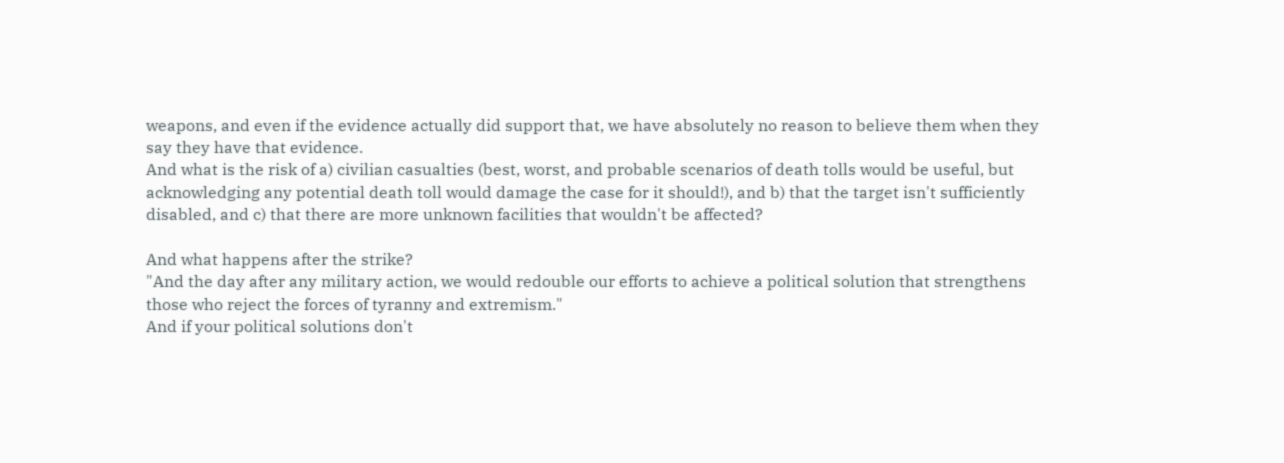weapons, and even if the evidence actually did support that, we have absolutely no reason to believe them when they say they have that evidence.
And what is the risk of a) civilian casualties (best, worst, and probable scenarios of death tolls would be useful, but acknowledging any potential death toll would damage the case for it should!), and b) that the target isn't sufficiently disabled, and c) that there are more unknown facilities that wouldn't be affected?

And what happens after the strike?
"And the day after any military action, we would redouble our efforts to achieve a political solution that strengthens those who reject the forces of tyranny and extremism."
And if your political solutions don't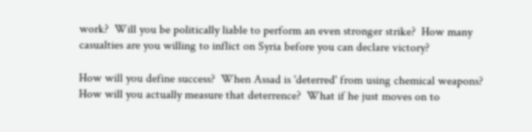work?  Will you be politically liable to perform an even stronger strike?  How many casualties are you willing to inflict on Syria before you can declare victory?

How will you define success?  When Assad is 'deterred' from using chemical weapons?  How will you actually measure that deterrence?  What if he just moves on to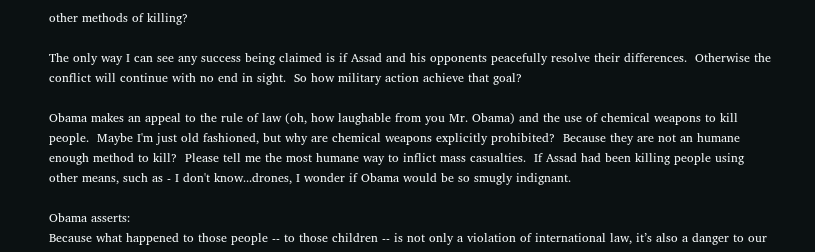other methods of killing?

The only way I can see any success being claimed is if Assad and his opponents peacefully resolve their differences.  Otherwise the conflict will continue with no end in sight.  So how military action achieve that goal?

Obama makes an appeal to the rule of law (oh, how laughable from you Mr. Obama) and the use of chemical weapons to kill people.  Maybe I'm just old fashioned, but why are chemical weapons explicitly prohibited?  Because they are not an humane enough method to kill?  Please tell me the most humane way to inflict mass casualties.  If Assad had been killing people using other means, such as - I don't know...drones, I wonder if Obama would be so smugly indignant.

Obama asserts:
Because what happened to those people -- to those children -- is not only a violation of international law, it’s also a danger to our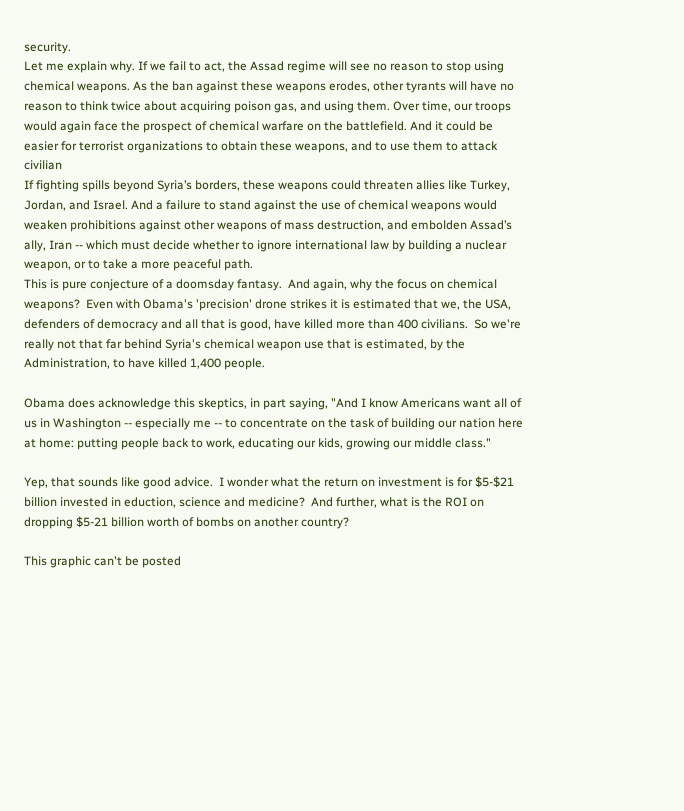security.
Let me explain why. If we fail to act, the Assad regime will see no reason to stop using chemical weapons. As the ban against these weapons erodes, other tyrants will have no reason to think twice about acquiring poison gas, and using them. Over time, our troops would again face the prospect of chemical warfare on the battlefield. And it could be easier for terrorist organizations to obtain these weapons, and to use them to attack civilian
If fighting spills beyond Syria’s borders, these weapons could threaten allies like Turkey, Jordan, and Israel. And a failure to stand against the use of chemical weapons would weaken prohibitions against other weapons of mass destruction, and embolden Assad’s ally, Iran -- which must decide whether to ignore international law by building a nuclear weapon, or to take a more peaceful path.
This is pure conjecture of a doomsday fantasy.  And again, why the focus on chemical weapons?  Even with Obama's 'precision' drone strikes it is estimated that we, the USA, defenders of democracy and all that is good, have killed more than 400 civilians.  So we're really not that far behind Syria's chemical weapon use that is estimated, by the Administration, to have killed 1,400 people.

Obama does acknowledge this skeptics, in part saying, "And I know Americans want all of us in Washington -- especially me -- to concentrate on the task of building our nation here at home: putting people back to work, educating our kids, growing our middle class."

Yep, that sounds like good advice.  I wonder what the return on investment is for $5-$21 billion invested in eduction, science and medicine?  And further, what is the ROI on dropping $5-21 billion worth of bombs on another country?

This graphic can't be posted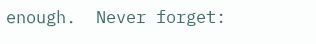enough.  Never forget: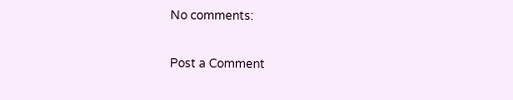No comments:

Post a Comment